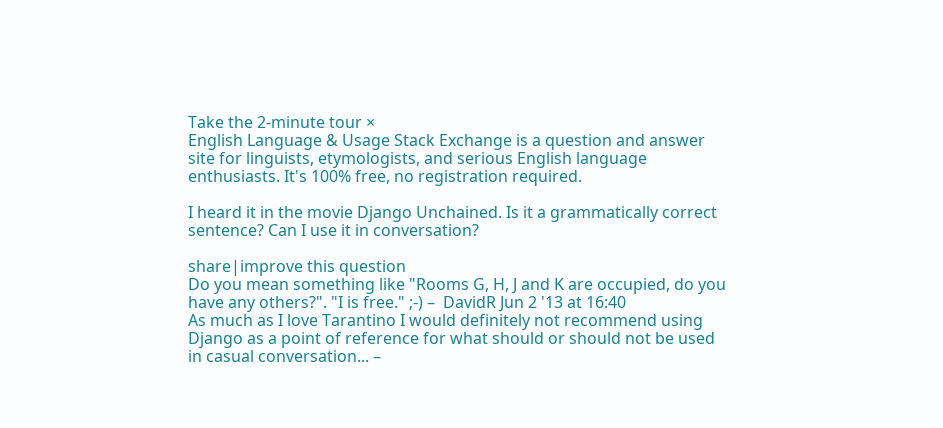Take the 2-minute tour ×
English Language & Usage Stack Exchange is a question and answer site for linguists, etymologists, and serious English language enthusiasts. It's 100% free, no registration required.

I heard it in the movie Django Unchained. Is it a grammatically correct sentence? Can I use it in conversation?

share|improve this question
Do you mean something like "Rooms G, H, J and K are occupied, do you have any others?". "I is free." ;-) –  DavidR Jun 2 '13 at 16:40
As much as I love Tarantino I would definitely not recommend using Django as a point of reference for what should or should not be used in casual conversation... –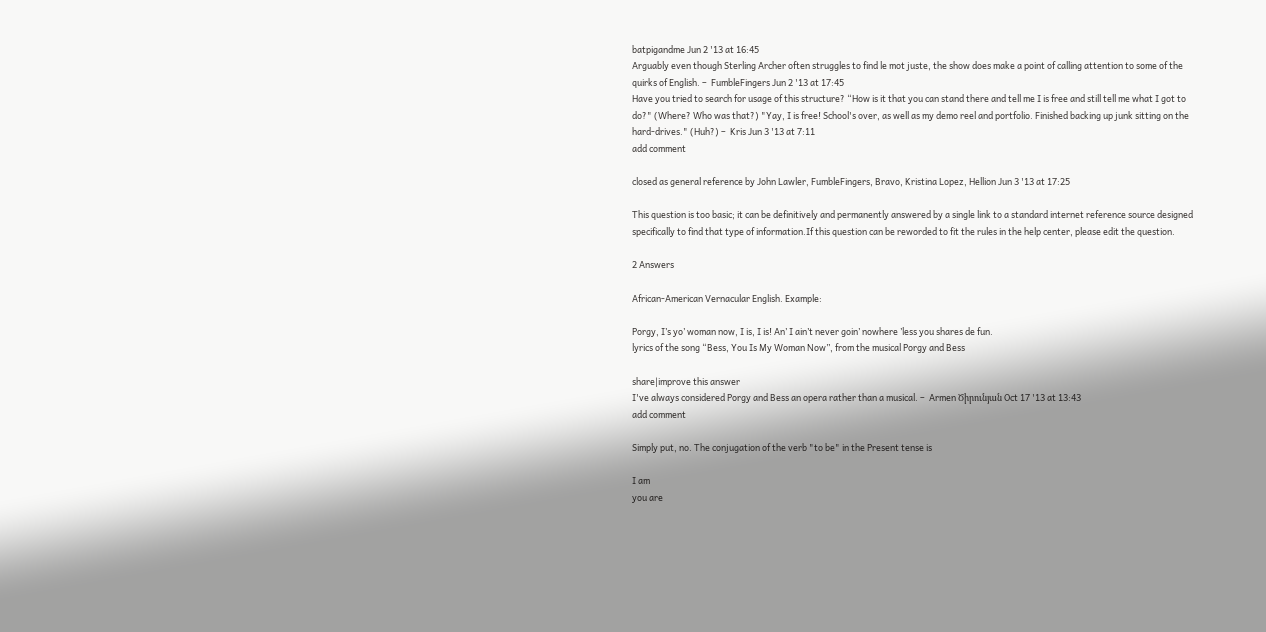batpigandme Jun 2 '13 at 16:45
Arguably even though Sterling Archer often struggles to find le mot juste, the show does make a point of calling attention to some of the quirks of English. –  FumbleFingers Jun 2 '13 at 17:45
Have you tried to search for usage of this structure? “How is it that you can stand there and tell me I is free and still tell me what I got to do?" (Where? Who was that?) "Yay, I is free! School's over, as well as my demo reel and portfolio. Finished backing up junk sitting on the hard-drives." (Huh?) –  Kris Jun 3 '13 at 7:11
add comment

closed as general reference by John Lawler, FumbleFingers, Bravo, Kristina Lopez, Hellion Jun 3 '13 at 17:25

This question is too basic; it can be definitively and permanently answered by a single link to a standard internet reference source designed specifically to find that type of information.If this question can be reworded to fit the rules in the help center, please edit the question.

2 Answers

African-American Vernacular English. Example:

Porgy, I’s yo’ woman now, I is, I is! An’ I ain’t never goin’ nowhere ’less you shares de fun.
lyrics of the song “Bess, You Is My Woman Now”, from the musical Porgy and Bess

share|improve this answer
I've always considered Porgy and Bess an opera rather than a musical. –  Armen Ծիրունյան Oct 17 '13 at 13:43
add comment

Simply put, no. The conjugation of the verb "to be" in the Present tense is

I am
you are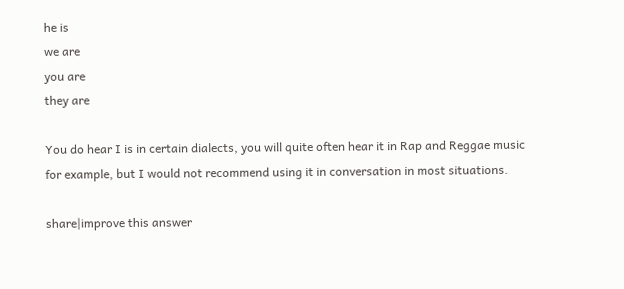he is
we are
you are
they are

You do hear I is in certain dialects, you will quite often hear it in Rap and Reggae music for example, but I would not recommend using it in conversation in most situations.

share|improve this answer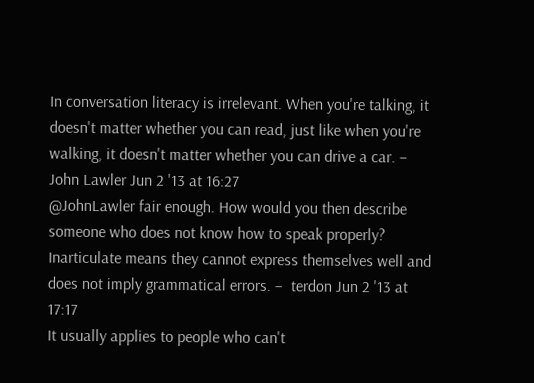In conversation literacy is irrelevant. When you're talking, it doesn't matter whether you can read, just like when you're walking, it doesn't matter whether you can drive a car. –  John Lawler Jun 2 '13 at 16:27
@JohnLawler fair enough. How would you then describe someone who does not know how to speak properly? Inarticulate means they cannot express themselves well and does not imply grammatical errors. –  terdon Jun 2 '13 at 17:17
It usually applies to people who can't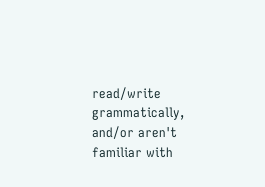read/write grammatically, and/or aren't familiar with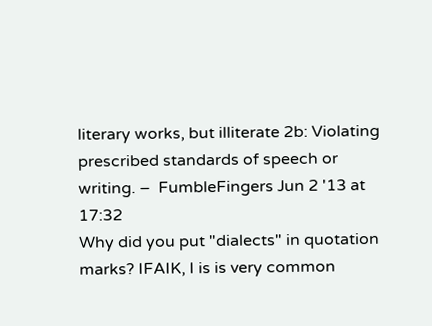literary works, but illiterate 2b: Violating prescribed standards of speech or writing. –  FumbleFingers Jun 2 '13 at 17:32
Why did you put "dialects" in quotation marks? IFAIK, I is is very common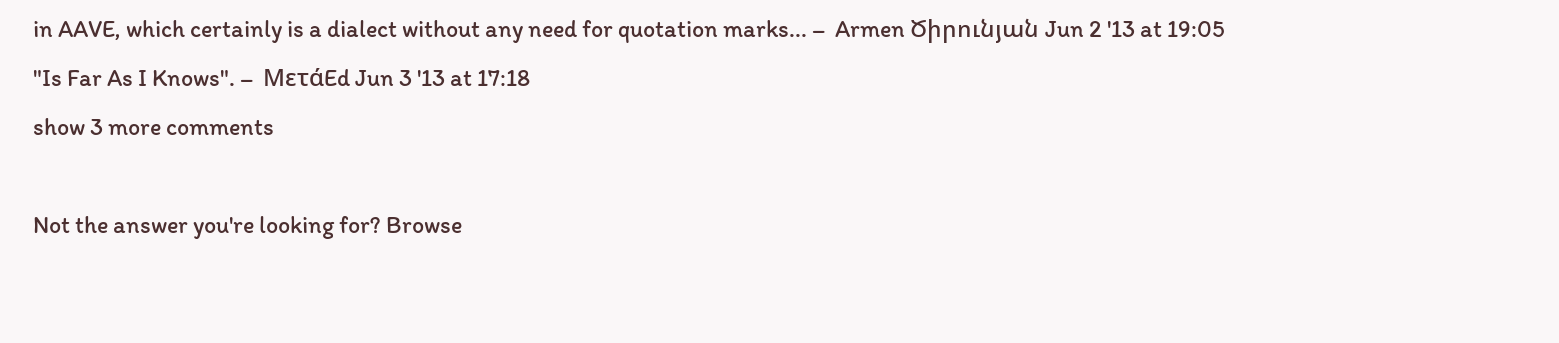in AAVE, which certainly is a dialect without any need for quotation marks... –  Armen Ծիրունյան Jun 2 '13 at 19:05
"Is Far As I Knows". –  MετάEd Jun 3 '13 at 17:18
show 3 more comments

Not the answer you're looking for? Browse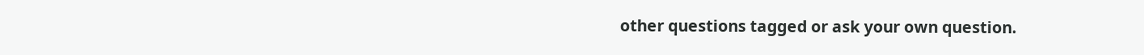other questions tagged or ask your own question.